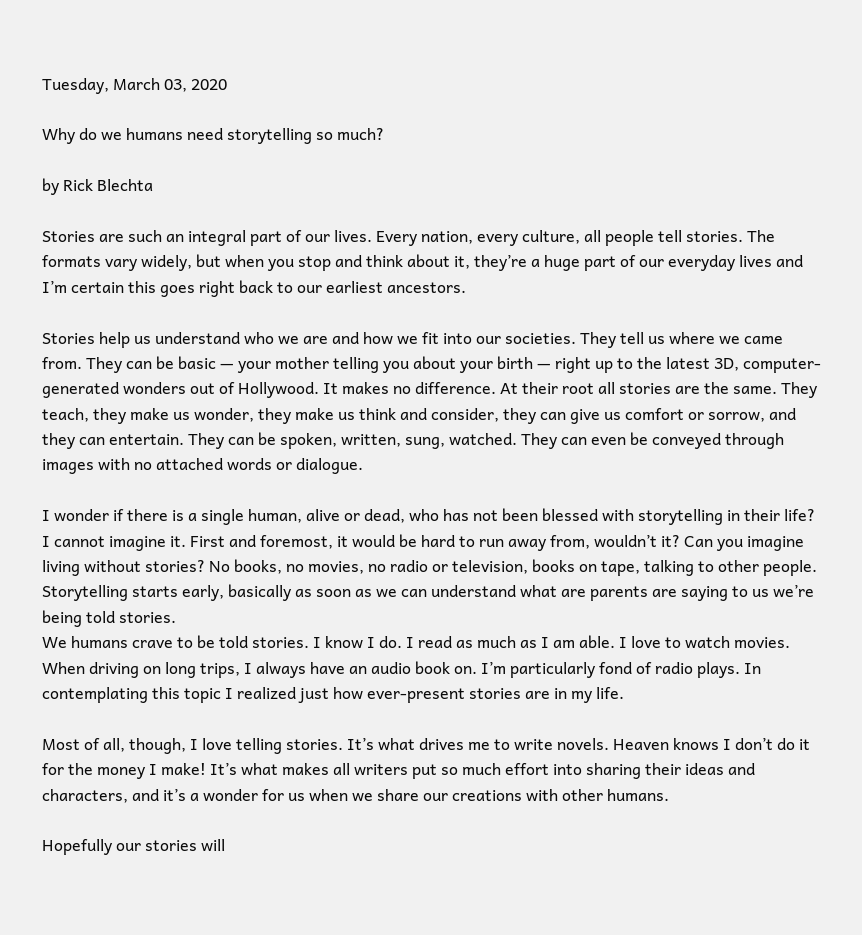Tuesday, March 03, 2020

Why do we humans need storytelling so much?

by Rick Blechta

Stories are such an integral part of our lives. Every nation, every culture, all people tell stories. The formats vary widely, but when you stop and think about it, they’re a huge part of our everyday lives and I’m certain this goes right back to our earliest ancestors.

Stories help us understand who we are and how we fit into our societies. They tell us where we came from. They can be basic — your mother telling you about your birth — right up to the latest 3D, computer-generated wonders out of Hollywood. It makes no difference. At their root all stories are the same. They teach, they make us wonder, they make us think and consider, they can give us comfort or sorrow, and they can entertain. They can be spoken, written, sung, watched. They can even be conveyed through images with no attached words or dialogue.

I wonder if there is a single human, alive or dead, who has not been blessed with storytelling in their life? I cannot imagine it. First and foremost, it would be hard to run away from, wouldn’t it? Can you imagine living without stories? No books, no movies, no radio or television, books on tape, talking to other people. Storytelling starts early, basically as soon as we can understand what are parents are saying to us we’re being told stories.
We humans crave to be told stories. I know I do. I read as much as I am able. I love to watch movies. When driving on long trips, I always have an audio book on. I’m particularly fond of radio plays. In contemplating this topic I realized just how ever-present stories are in my life.

Most of all, though, I love telling stories. It’s what drives me to write novels. Heaven knows I don’t do it for the money I make! It’s what makes all writers put so much effort into sharing their ideas and characters, and it’s a wonder for us when we share our creations with other humans.

Hopefully our stories will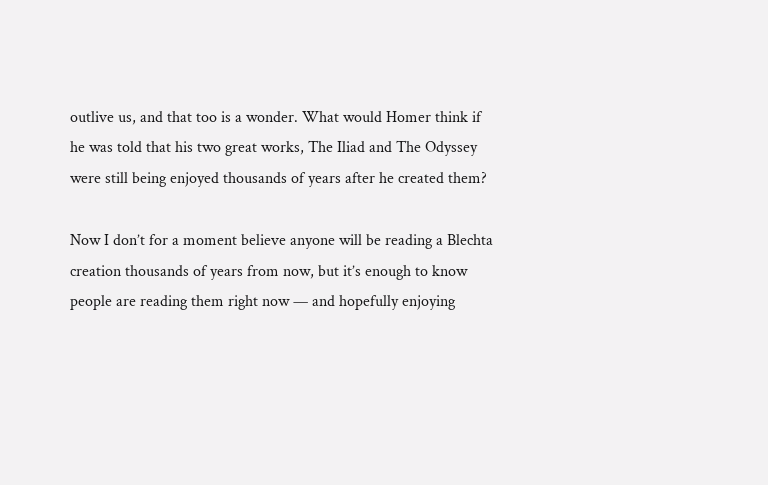outlive us, and that too is a wonder. What would Homer think if he was told that his two great works, The Iliad and The Odyssey were still being enjoyed thousands of years after he created them?

Now I don’t for a moment believe anyone will be reading a Blechta creation thousands of years from now, but it’s enough to know people are reading them right now — and hopefully enjoying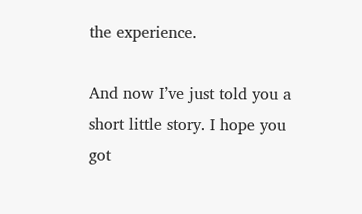the experience.

And now I’ve just told you a short little story. I hope you got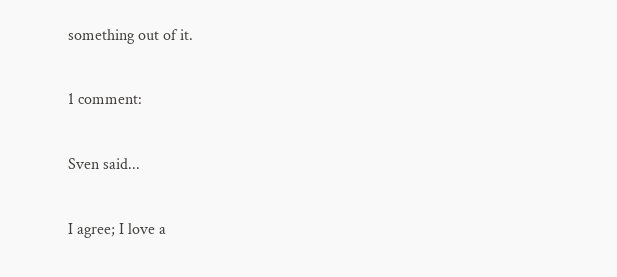something out of it.

1 comment:

Sven said...

I agree; I love a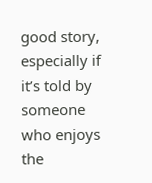good story, especially if it’s told by someone who enjoys the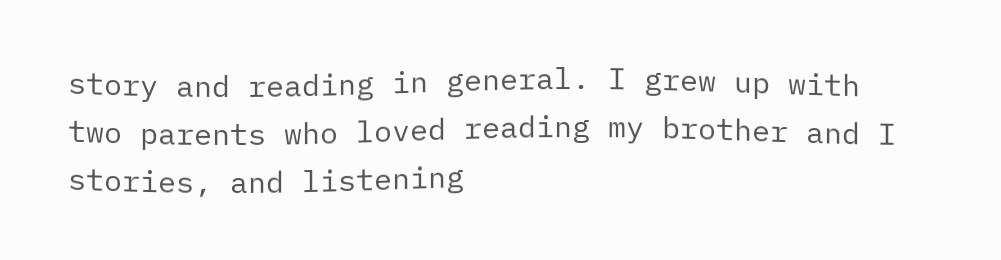story and reading in general. I grew up with two parents who loved reading my brother and I stories, and listening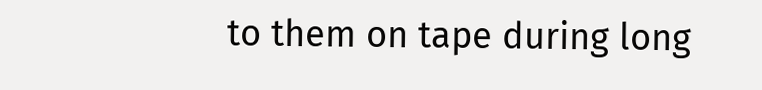to them on tape during long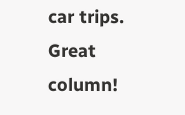car trips. Great column!